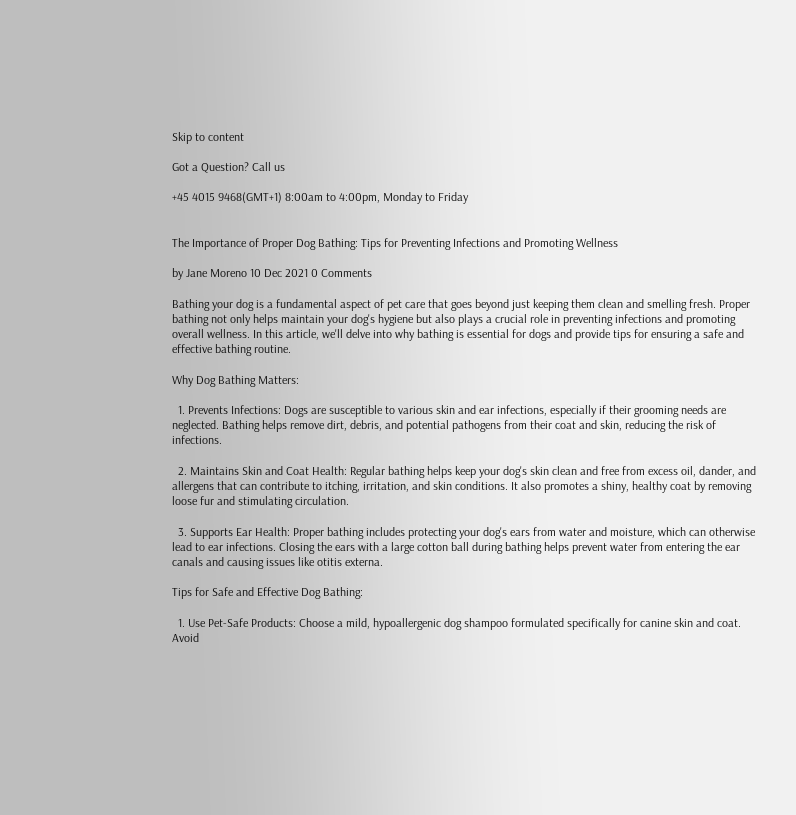Skip to content

Got a Question? Call us

+45 4015 9468(GMT+1) 8:00am to 4:00pm, Monday to Friday


The Importance of Proper Dog Bathing: Tips for Preventing Infections and Promoting Wellness

by Jane Moreno 10 Dec 2021 0 Comments

Bathing your dog is a fundamental aspect of pet care that goes beyond just keeping them clean and smelling fresh. Proper bathing not only helps maintain your dog's hygiene but also plays a crucial role in preventing infections and promoting overall wellness. In this article, we'll delve into why bathing is essential for dogs and provide tips for ensuring a safe and effective bathing routine.

Why Dog Bathing Matters:

  1. Prevents Infections: Dogs are susceptible to various skin and ear infections, especially if their grooming needs are neglected. Bathing helps remove dirt, debris, and potential pathogens from their coat and skin, reducing the risk of infections.

  2. Maintains Skin and Coat Health: Regular bathing helps keep your dog's skin clean and free from excess oil, dander, and allergens that can contribute to itching, irritation, and skin conditions. It also promotes a shiny, healthy coat by removing loose fur and stimulating circulation.

  3. Supports Ear Health: Proper bathing includes protecting your dog's ears from water and moisture, which can otherwise lead to ear infections. Closing the ears with a large cotton ball during bathing helps prevent water from entering the ear canals and causing issues like otitis externa.

Tips for Safe and Effective Dog Bathing:

  1. Use Pet-Safe Products: Choose a mild, hypoallergenic dog shampoo formulated specifically for canine skin and coat. Avoid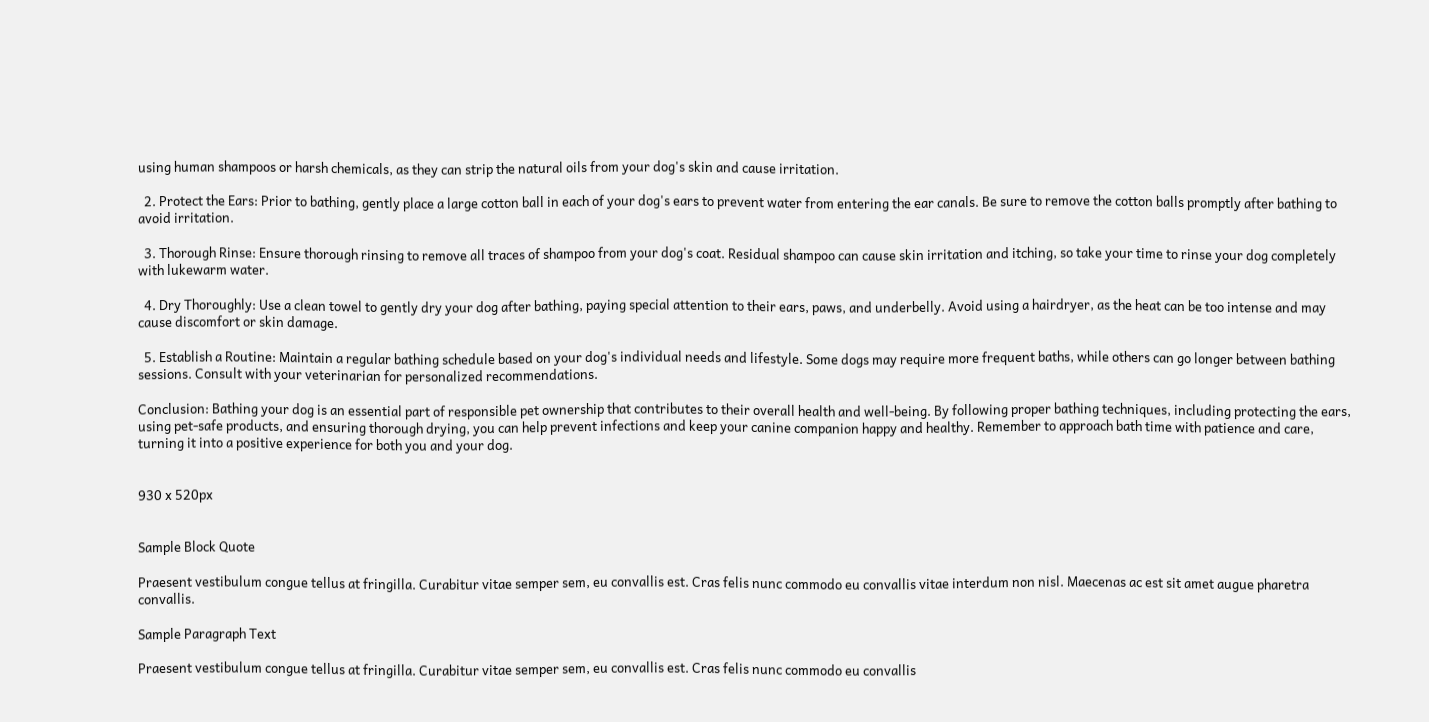using human shampoos or harsh chemicals, as they can strip the natural oils from your dog's skin and cause irritation.

  2. Protect the Ears: Prior to bathing, gently place a large cotton ball in each of your dog's ears to prevent water from entering the ear canals. Be sure to remove the cotton balls promptly after bathing to avoid irritation.

  3. Thorough Rinse: Ensure thorough rinsing to remove all traces of shampoo from your dog's coat. Residual shampoo can cause skin irritation and itching, so take your time to rinse your dog completely with lukewarm water.

  4. Dry Thoroughly: Use a clean towel to gently dry your dog after bathing, paying special attention to their ears, paws, and underbelly. Avoid using a hairdryer, as the heat can be too intense and may cause discomfort or skin damage.

  5. Establish a Routine: Maintain a regular bathing schedule based on your dog's individual needs and lifestyle. Some dogs may require more frequent baths, while others can go longer between bathing sessions. Consult with your veterinarian for personalized recommendations.

Conclusion: Bathing your dog is an essential part of responsible pet ownership that contributes to their overall health and well-being. By following proper bathing techniques, including protecting the ears, using pet-safe products, and ensuring thorough drying, you can help prevent infections and keep your canine companion happy and healthy. Remember to approach bath time with patience and care, turning it into a positive experience for both you and your dog.


930 x 520px


Sample Block Quote

Praesent vestibulum congue tellus at fringilla. Curabitur vitae semper sem, eu convallis est. Cras felis nunc commodo eu convallis vitae interdum non nisl. Maecenas ac est sit amet augue pharetra convallis.

Sample Paragraph Text

Praesent vestibulum congue tellus at fringilla. Curabitur vitae semper sem, eu convallis est. Cras felis nunc commodo eu convallis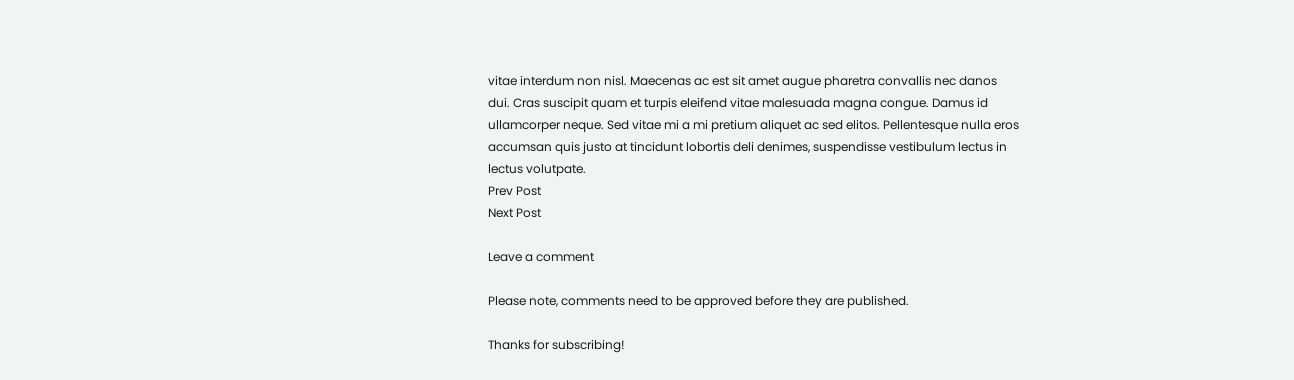vitae interdum non nisl. Maecenas ac est sit amet augue pharetra convallis nec danos dui. Cras suscipit quam et turpis eleifend vitae malesuada magna congue. Damus id ullamcorper neque. Sed vitae mi a mi pretium aliquet ac sed elitos. Pellentesque nulla eros accumsan quis justo at tincidunt lobortis deli denimes, suspendisse vestibulum lectus in lectus volutpate.
Prev Post
Next Post

Leave a comment

Please note, comments need to be approved before they are published.

Thanks for subscribing!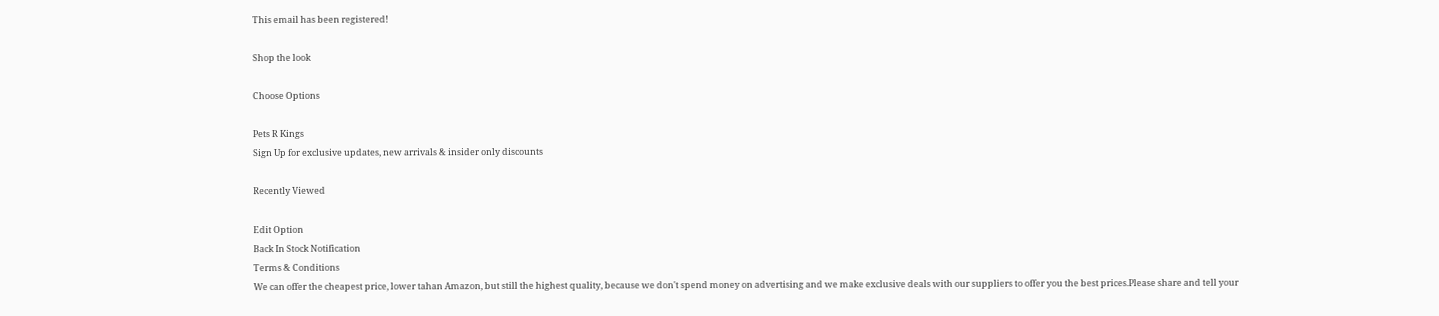This email has been registered!

Shop the look

Choose Options

Pets R Kings
Sign Up for exclusive updates, new arrivals & insider only discounts

Recently Viewed

Edit Option
Back In Stock Notification
Terms & Conditions
We can offer the cheapest price, lower tahan Amazon, but still the highest quality, because we don't spend money on advertising and we make exclusive deals with our suppliers to offer you the best prices.Please share and tell your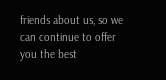friends about us, so we can continue to offer you the best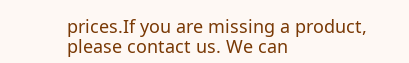prices.If you are missing a product, please contact us. We can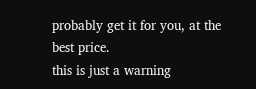probably get it for you, at the best price.
this is just a warning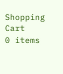Shopping Cart
0 items